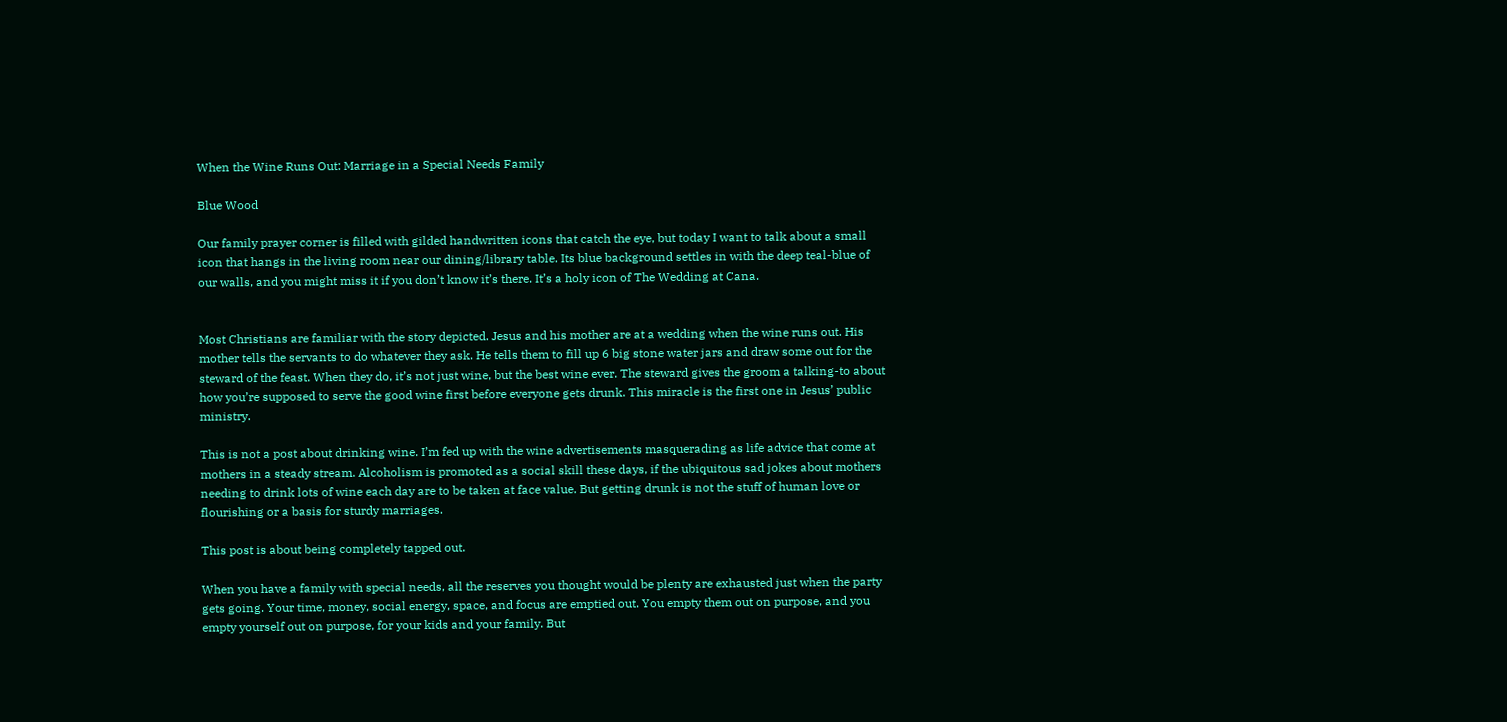When the Wine Runs Out: Marriage in a Special Needs Family

Blue Wood

Our family prayer corner is filled with gilded handwritten icons that catch the eye, but today I want to talk about a small icon that hangs in the living room near our dining/library table. Its blue background settles in with the deep teal-blue of our walls, and you might miss it if you don’t know it’s there. It’s a holy icon of The Wedding at Cana.


Most Christians are familiar with the story depicted. Jesus and his mother are at a wedding when the wine runs out. His mother tells the servants to do whatever they ask. He tells them to fill up 6 big stone water jars and draw some out for the steward of the feast. When they do, it’s not just wine, but the best wine ever. The steward gives the groom a talking-to about how you’re supposed to serve the good wine first before everyone gets drunk. This miracle is the first one in Jesus’ public ministry.

This is not a post about drinking wine. I’m fed up with the wine advertisements masquerading as life advice that come at mothers in a steady stream. Alcoholism is promoted as a social skill these days, if the ubiquitous sad jokes about mothers needing to drink lots of wine each day are to be taken at face value. But getting drunk is not the stuff of human love or flourishing or a basis for sturdy marriages.

This post is about being completely tapped out.

When you have a family with special needs, all the reserves you thought would be plenty are exhausted just when the party gets going. Your time, money, social energy, space, and focus are emptied out. You empty them out on purpose, and you empty yourself out on purpose, for your kids and your family. But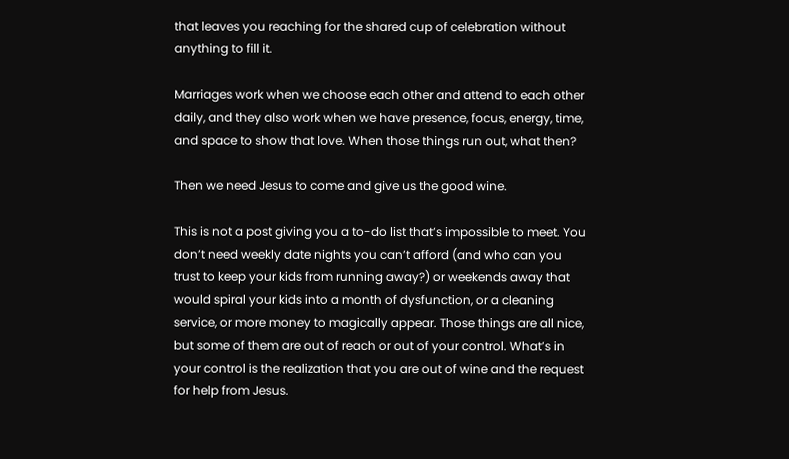that leaves you reaching for the shared cup of celebration without anything to fill it.

Marriages work when we choose each other and attend to each other daily, and they also work when we have presence, focus, energy, time, and space to show that love. When those things run out, what then?

Then we need Jesus to come and give us the good wine.

This is not a post giving you a to-do list that’s impossible to meet. You don’t need weekly date nights you can’t afford (and who can you trust to keep your kids from running away?) or weekends away that would spiral your kids into a month of dysfunction, or a cleaning service, or more money to magically appear. Those things are all nice, but some of them are out of reach or out of your control. What’s in your control is the realization that you are out of wine and the request for help from Jesus.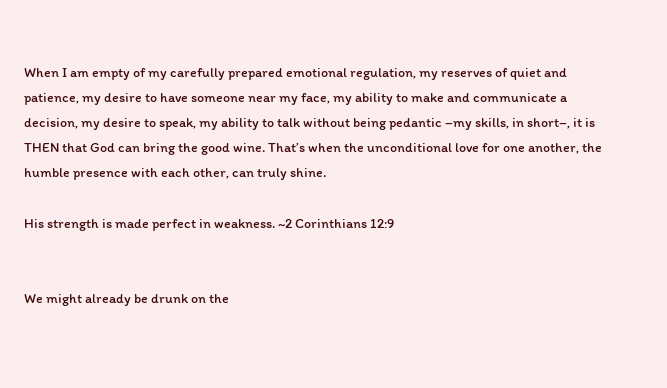When I am empty of my carefully prepared emotional regulation, my reserves of quiet and patience, my desire to have someone near my face, my ability to make and communicate a decision, my desire to speak, my ability to talk without being pedantic –my skills, in short–, it is THEN that God can bring the good wine. That’s when the unconditional love for one another, the humble presence with each other, can truly shine.

His strength is made perfect in weakness. ~2 Corinthians 12:9


We might already be drunk on the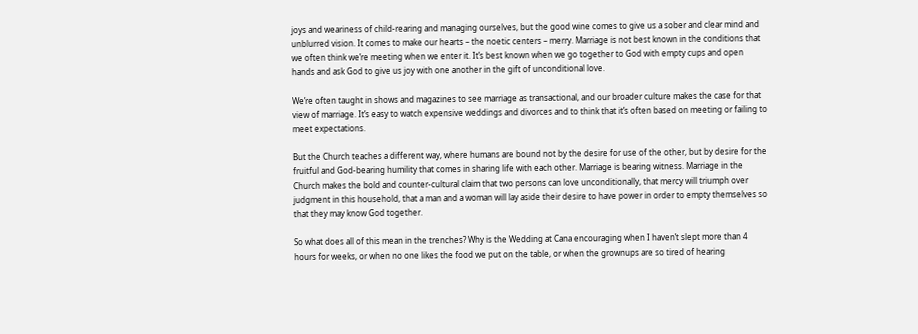joys and weariness of child-rearing and managing ourselves, but the good wine comes to give us a sober and clear mind and unblurred vision. It comes to make our hearts – the noetic centers – merry. Marriage is not best known in the conditions that we often think we’re meeting when we enter it. It’s best known when we go together to God with empty cups and open hands and ask God to give us joy with one another in the gift of unconditional love.

We’re often taught in shows and magazines to see marriage as transactional, and our broader culture makes the case for that view of marriage. It’s easy to watch expensive weddings and divorces and to think that it’s often based on meeting or failing to meet expectations.

But the Church teaches a different way, where humans are bound not by the desire for use of the other, but by desire for the fruitful and God-bearing humility that comes in sharing life with each other. Marriage is bearing witness. Marriage in the Church makes the bold and counter-cultural claim that two persons can love unconditionally, that mercy will triumph over judgment in this household, that a man and a woman will lay aside their desire to have power in order to empty themselves so that they may know God together.

So what does all of this mean in the trenches? Why is the Wedding at Cana encouraging when I haven’t slept more than 4 hours for weeks, or when no one likes the food we put on the table, or when the grownups are so tired of hearing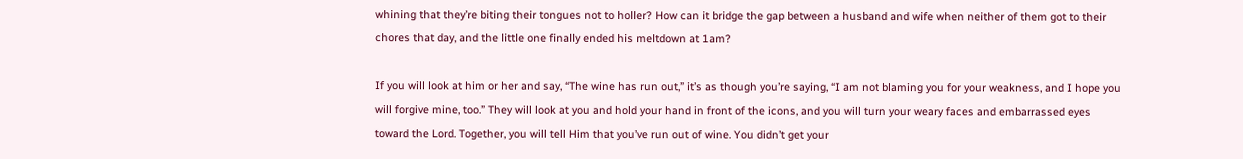whining that they’re biting their tongues not to holler? How can it bridge the gap between a husband and wife when neither of them got to their chores that day, and the little one finally ended his meltdown at 1am?

If you will look at him or her and say, “The wine has run out,” it’s as though you’re saying, “I am not blaming you for your weakness, and I hope you will forgive mine, too.” They will look at you and hold your hand in front of the icons, and you will turn your weary faces and embarrassed eyes toward the Lord. Together, you will tell Him that you’ve run out of wine. You didn’t get your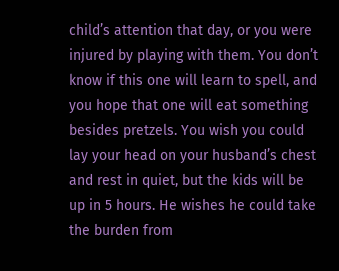child’s attention that day, or you were injured by playing with them. You don’t know if this one will learn to spell, and you hope that one will eat something besides pretzels. You wish you could lay your head on your husband’s chest and rest in quiet, but the kids will be up in 5 hours. He wishes he could take the burden from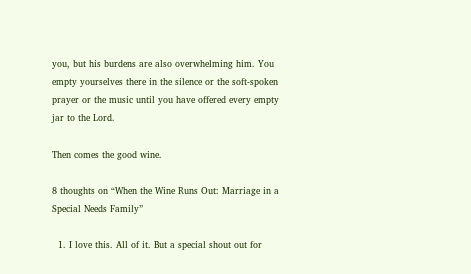you, but his burdens are also overwhelming him. You empty yourselves there in the silence or the soft-spoken prayer or the music until you have offered every empty jar to the Lord.

Then comes the good wine.

8 thoughts on “When the Wine Runs Out: Marriage in a Special Needs Family”

  1. I love this. All of it. But a special shout out for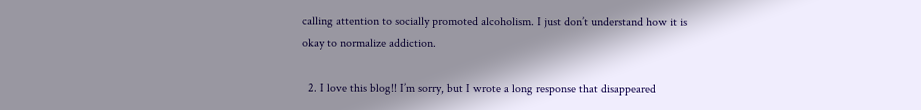calling attention to socially promoted alcoholism. I just don’t understand how it is okay to normalize addiction.

  2. I love this blog!! I’m sorry, but I wrote a long response that disappeared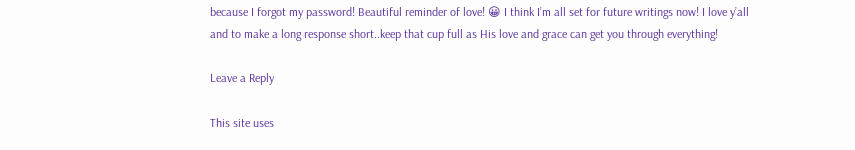because I forgot my password! Beautiful reminder of love! 😀 I think I’m all set for future writings now! I love y’all and to make a long response short..keep that cup full as His love and grace can get you through everything!

Leave a Reply

This site uses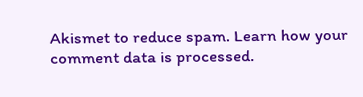Akismet to reduce spam. Learn how your comment data is processed.